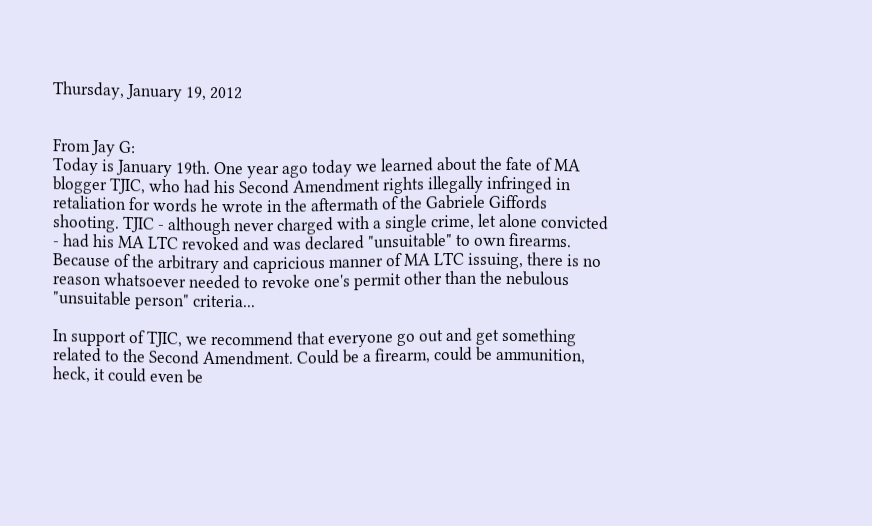Thursday, January 19, 2012


From Jay G:
Today is January 19th. One year ago today we learned about the fate of MA blogger TJIC, who had his Second Amendment rights illegally infringed in retaliation for words he wrote in the aftermath of the Gabriele Giffords shooting. TJIC - although never charged with a single crime, let alone convicted - had his MA LTC revoked and was declared "unsuitable" to own firearms. Because of the arbitrary and capricious manner of MA LTC issuing, there is no reason whatsoever needed to revoke one's permit other than the nebulous "unsuitable person" criteria...

In support of TJIC, we recommend that everyone go out and get something related to the Second Amendment. Could be a firearm, could be ammunition, heck, it could even be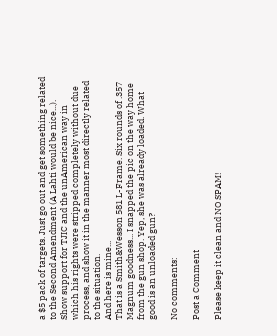a $5 pack of targets. Just go out and get something related to the Second Amendment (A Lahti would be nice...). Show support for TJIC and the unAmerican way in which his rights were stripped completely without due process, and show it in the manner most directly related to the situation.
And here is mine...
That is a Smith&Wesson 581 L-Frame. Six rounds of .357 Magnum goodness... I snapped the pic on the way home from the gun shop. Yep, she was already loaded. What good is an unloaded gun?

No comments:

Post a Comment

Please keep it clean and NO SPAM!